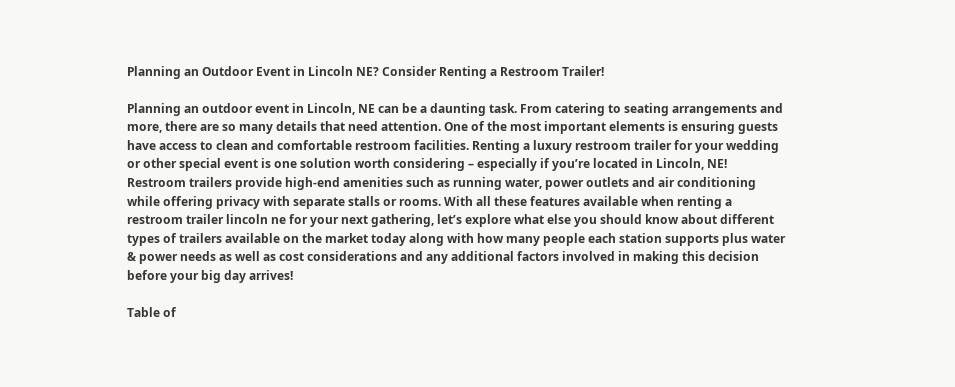Planning an Outdoor Event in Lincoln NE? Consider Renting a Restroom Trailer!

Planning an outdoor event in Lincoln, NE can be a daunting task. From catering to seating arrangements and more, there are so many details that need attention. One of the most important elements is ensuring guests have access to clean and comfortable restroom facilities. Renting a luxury restroom trailer for your wedding or other special event is one solution worth considering – especially if you’re located in Lincoln, NE! Restroom trailers provide high-end amenities such as running water, power outlets and air conditioning while offering privacy with separate stalls or rooms. With all these features available when renting a restroom trailer lincoln ne for your next gathering, let’s explore what else you should know about different types of trailers available on the market today along with how many people each station supports plus water & power needs as well as cost considerations and any additional factors involved in making this decision before your big day arrives!

Table of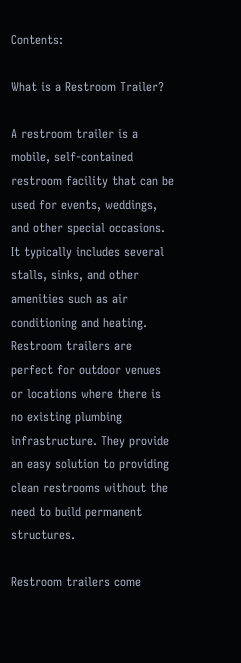Contents:

What is a Restroom Trailer?

A restroom trailer is a mobile, self-contained restroom facility that can be used for events, weddings, and other special occasions. It typically includes several stalls, sinks, and other amenities such as air conditioning and heating. Restroom trailers are perfect for outdoor venues or locations where there is no existing plumbing infrastructure. They provide an easy solution to providing clean restrooms without the need to build permanent structures.

Restroom trailers come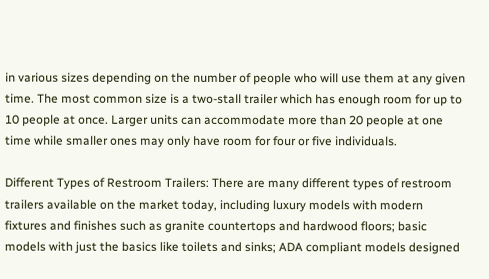in various sizes depending on the number of people who will use them at any given time. The most common size is a two-stall trailer which has enough room for up to 10 people at once. Larger units can accommodate more than 20 people at one time while smaller ones may only have room for four or five individuals.

Different Types of Restroom Trailers: There are many different types of restroom trailers available on the market today, including luxury models with modern fixtures and finishes such as granite countertops and hardwood floors; basic models with just the basics like toilets and sinks; ADA compliant models designed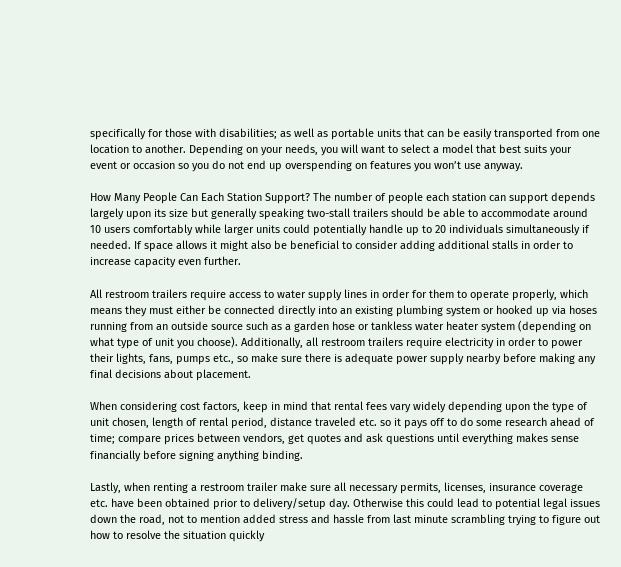specifically for those with disabilities; as well as portable units that can be easily transported from one location to another. Depending on your needs, you will want to select a model that best suits your event or occasion so you do not end up overspending on features you won’t use anyway.

How Many People Can Each Station Support? The number of people each station can support depends largely upon its size but generally speaking two-stall trailers should be able to accommodate around 10 users comfortably while larger units could potentially handle up to 20 individuals simultaneously if needed. If space allows it might also be beneficial to consider adding additional stalls in order to increase capacity even further.

All restroom trailers require access to water supply lines in order for them to operate properly, which means they must either be connected directly into an existing plumbing system or hooked up via hoses running from an outside source such as a garden hose or tankless water heater system (depending on what type of unit you choose). Additionally, all restroom trailers require electricity in order to power their lights, fans, pumps etc., so make sure there is adequate power supply nearby before making any final decisions about placement.

When considering cost factors, keep in mind that rental fees vary widely depending upon the type of unit chosen, length of rental period, distance traveled etc. so it pays off to do some research ahead of time; compare prices between vendors, get quotes and ask questions until everything makes sense financially before signing anything binding.

Lastly, when renting a restroom trailer make sure all necessary permits, licenses, insurance coverage etc. have been obtained prior to delivery/setup day. Otherwise this could lead to potential legal issues down the road, not to mention added stress and hassle from last minute scrambling trying to figure out how to resolve the situation quickly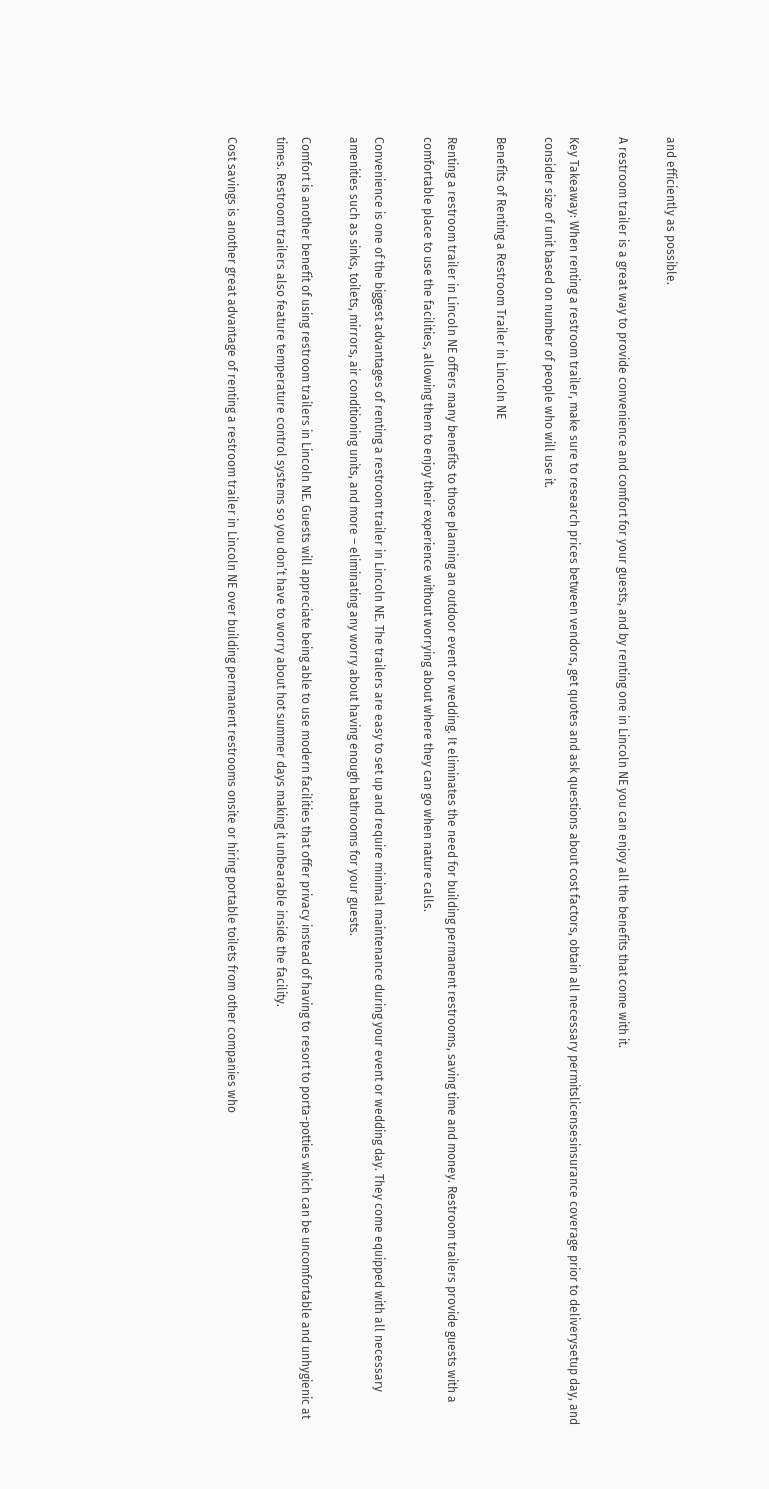and efficiently as possible.

A restroom trailer is a great way to provide convenience and comfort for your guests, and by renting one in Lincoln NE you can enjoy all the benefits that come with it.

Key Takeaway: When renting a restroom trailer, make sure to research prices between vendors, get quotes and ask questions about cost factors, obtain all necessary permitslicensesinsurance coverage prior to deliverysetup day, and consider size of unit based on number of people who will use it.

Benefits of Renting a Restroom Trailer in Lincoln NE

Renting a restroom trailer in Lincoln NE offers many benefits to those planning an outdoor event or wedding. It eliminates the need for building permanent restrooms, saving time and money. Restroom trailers provide guests with a comfortable place to use the facilities, allowing them to enjoy their experience without worrying about where they can go when nature calls.

Convenience is one of the biggest advantages of renting a restroom trailer in Lincoln NE. The trailers are easy to set up and require minimal maintenance during your event or wedding day. They come equipped with all necessary amenities such as sinks, toilets, mirrors, air conditioning units, and more – eliminating any worry about having enough bathrooms for your guests.

Comfort is another benefit of using restroom trailers in Lincoln NE. Guests will appreciate being able to use modern facilities that offer privacy instead of having to resort to porta-potties which can be uncomfortable and unhygienic at times. Restroom trailers also feature temperature control systems so you don’t have to worry about hot summer days making it unbearable inside the facility.

Cost savings is another great advantage of renting a restroom trailer in Lincoln NE over building permanent restrooms onsite or hiring portable toilets from other companies who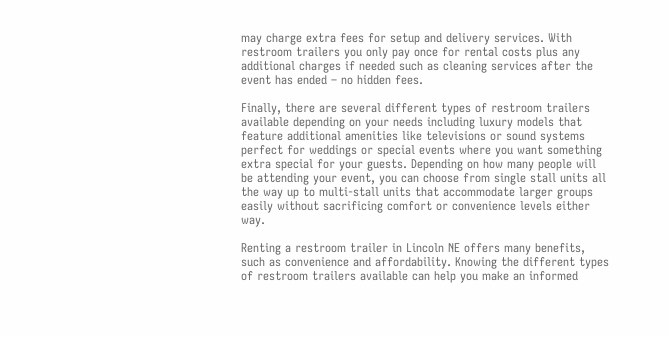may charge extra fees for setup and delivery services. With restroom trailers you only pay once for rental costs plus any additional charges if needed such as cleaning services after the event has ended – no hidden fees.

Finally, there are several different types of restroom trailers available depending on your needs including luxury models that feature additional amenities like televisions or sound systems perfect for weddings or special events where you want something extra special for your guests. Depending on how many people will be attending your event, you can choose from single stall units all the way up to multi-stall units that accommodate larger groups easily without sacrificing comfort or convenience levels either way.

Renting a restroom trailer in Lincoln NE offers many benefits, such as convenience and affordability. Knowing the different types of restroom trailers available can help you make an informed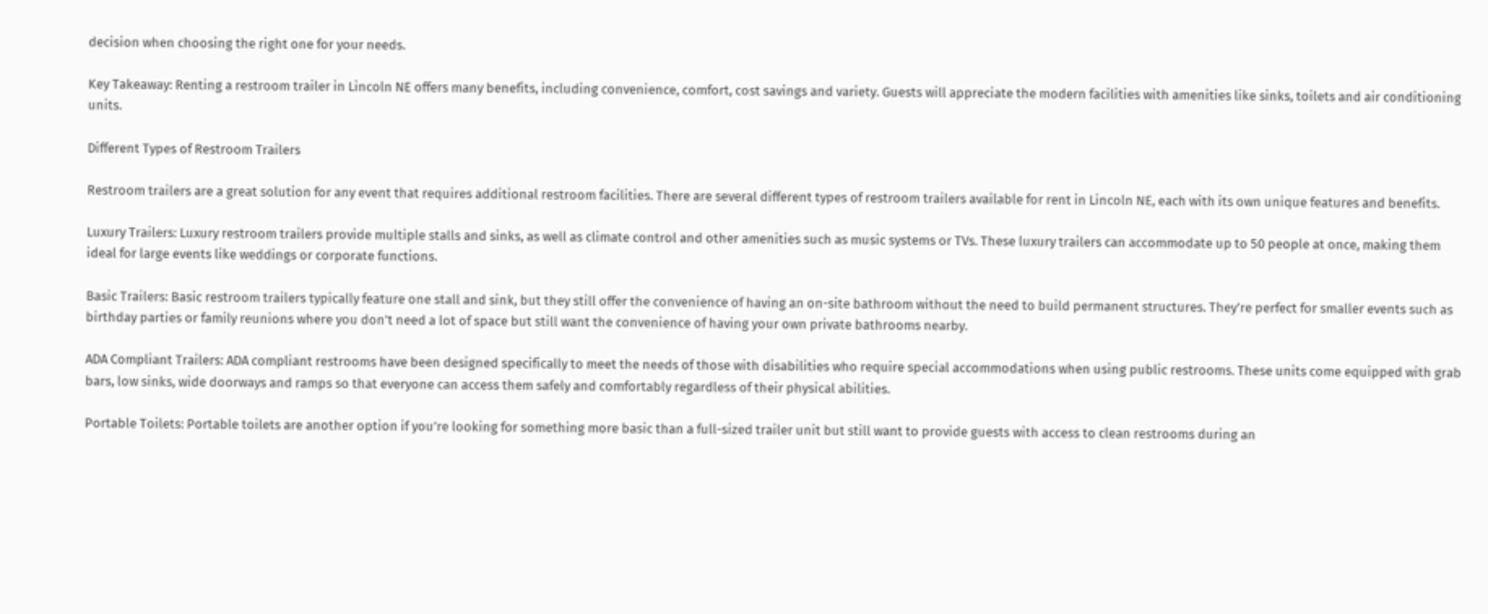decision when choosing the right one for your needs.

Key Takeaway: Renting a restroom trailer in Lincoln NE offers many benefits, including convenience, comfort, cost savings and variety. Guests will appreciate the modern facilities with amenities like sinks, toilets and air conditioning units.

Different Types of Restroom Trailers

Restroom trailers are a great solution for any event that requires additional restroom facilities. There are several different types of restroom trailers available for rent in Lincoln NE, each with its own unique features and benefits.

Luxury Trailers: Luxury restroom trailers provide multiple stalls and sinks, as well as climate control and other amenities such as music systems or TVs. These luxury trailers can accommodate up to 50 people at once, making them ideal for large events like weddings or corporate functions.

Basic Trailers: Basic restroom trailers typically feature one stall and sink, but they still offer the convenience of having an on-site bathroom without the need to build permanent structures. They’re perfect for smaller events such as birthday parties or family reunions where you don’t need a lot of space but still want the convenience of having your own private bathrooms nearby.

ADA Compliant Trailers: ADA compliant restrooms have been designed specifically to meet the needs of those with disabilities who require special accommodations when using public restrooms. These units come equipped with grab bars, low sinks, wide doorways and ramps so that everyone can access them safely and comfortably regardless of their physical abilities.

Portable Toilets: Portable toilets are another option if you’re looking for something more basic than a full-sized trailer unit but still want to provide guests with access to clean restrooms during an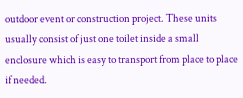outdoor event or construction project. These units usually consist of just one toilet inside a small enclosure which is easy to transport from place to place if needed.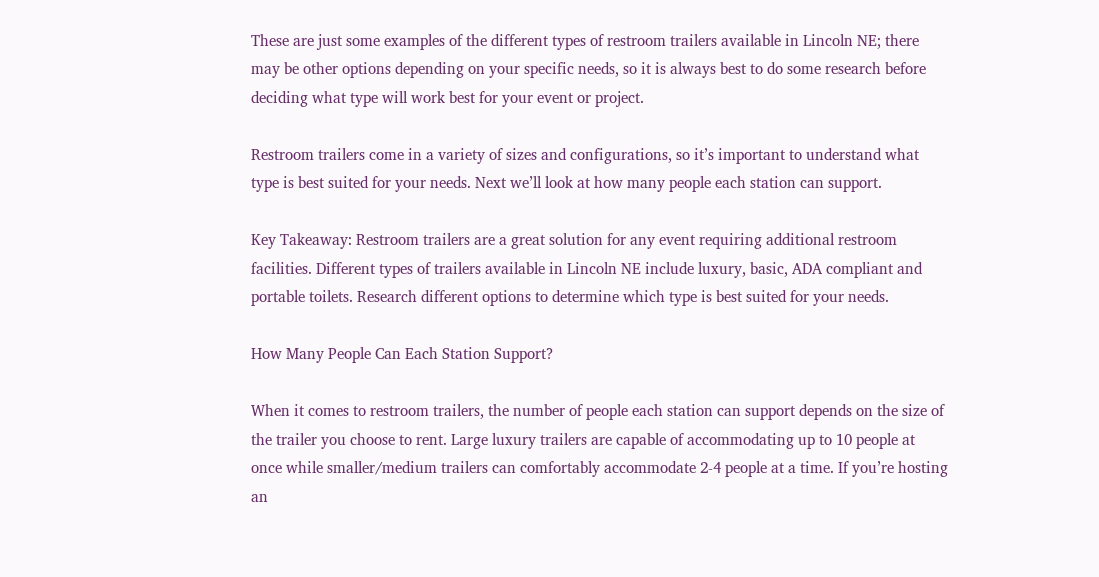These are just some examples of the different types of restroom trailers available in Lincoln NE; there may be other options depending on your specific needs, so it is always best to do some research before deciding what type will work best for your event or project.

Restroom trailers come in a variety of sizes and configurations, so it’s important to understand what type is best suited for your needs. Next we’ll look at how many people each station can support.

Key Takeaway: Restroom trailers are a great solution for any event requiring additional restroom facilities. Different types of trailers available in Lincoln NE include luxury, basic, ADA compliant and portable toilets. Research different options to determine which type is best suited for your needs.

How Many People Can Each Station Support?

When it comes to restroom trailers, the number of people each station can support depends on the size of the trailer you choose to rent. Large luxury trailers are capable of accommodating up to 10 people at once while smaller/medium trailers can comfortably accommodate 2-4 people at a time. If you’re hosting an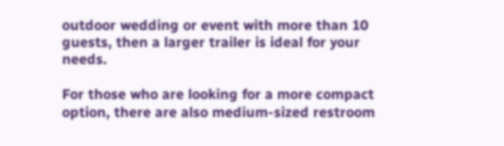outdoor wedding or event with more than 10 guests, then a larger trailer is ideal for your needs.

For those who are looking for a more compact option, there are also medium-sized restroom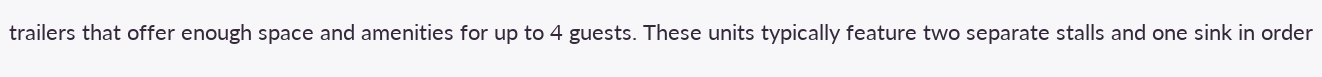trailers that offer enough space and amenities for up to 4 guests. These units typically feature two separate stalls and one sink in order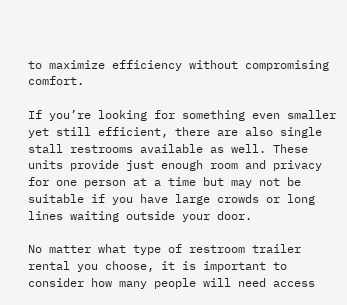to maximize efficiency without compromising comfort.

If you’re looking for something even smaller yet still efficient, there are also single stall restrooms available as well. These units provide just enough room and privacy for one person at a time but may not be suitable if you have large crowds or long lines waiting outside your door.

No matter what type of restroom trailer rental you choose, it is important to consider how many people will need access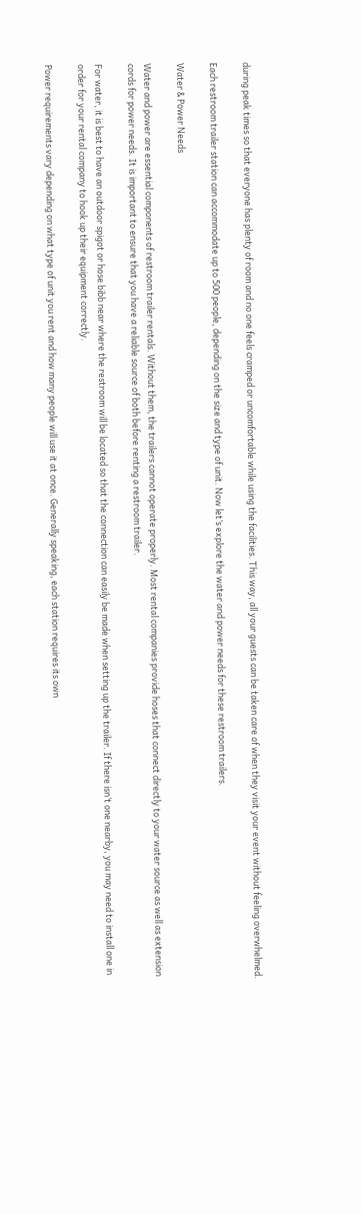during peak times so that everyone has plenty of room and no one feels cramped or uncomfortable while using the facilities. This way, all your guests can be taken care of when they visit your event without feeling overwhelmed.

Each restroom trailer station can accommodate up to 500 people, depending on the size and type of unit. Now let’s explore the water and power needs for these restroom trailers.

Water & Power Needs

Water and power are essential components of restroom trailer rentals. Without them, the trailers cannot operate properly. Most rental companies provide hoses that connect directly to your water source as well as extension cords for power needs. It is important to ensure that you have a reliable source of both before renting a restroom trailer.

For water, it is best to have an outdoor spigot or hose bibb near where the restroom will be located so that the connection can easily be made when setting up the trailer. If there isn’t one nearby, you may need to install one in order for your rental company to hook up their equipment correctly.

Power requirements vary depending on what type of unit you rent and how many people will use it at once. Generally speaking, each station requires its own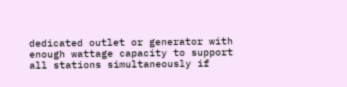dedicated outlet or generator with enough wattage capacity to support all stations simultaneously if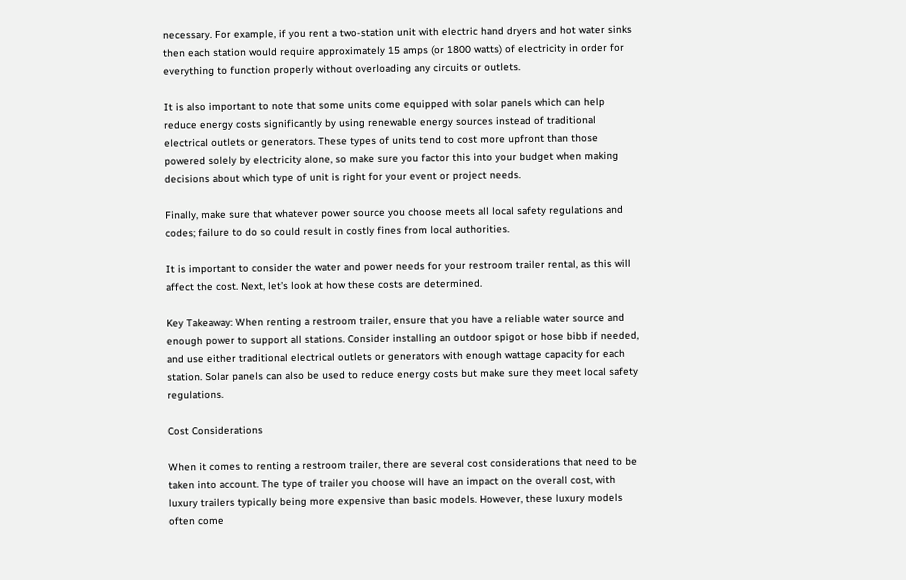necessary. For example, if you rent a two-station unit with electric hand dryers and hot water sinks then each station would require approximately 15 amps (or 1800 watts) of electricity in order for everything to function properly without overloading any circuits or outlets.

It is also important to note that some units come equipped with solar panels which can help reduce energy costs significantly by using renewable energy sources instead of traditional electrical outlets or generators. These types of units tend to cost more upfront than those powered solely by electricity alone, so make sure you factor this into your budget when making decisions about which type of unit is right for your event or project needs.

Finally, make sure that whatever power source you choose meets all local safety regulations and codes; failure to do so could result in costly fines from local authorities.

It is important to consider the water and power needs for your restroom trailer rental, as this will affect the cost. Next, let’s look at how these costs are determined.

Key Takeaway: When renting a restroom trailer, ensure that you have a reliable water source and enough power to support all stations. Consider installing an outdoor spigot or hose bibb if needed, and use either traditional electrical outlets or generators with enough wattage capacity for each station. Solar panels can also be used to reduce energy costs but make sure they meet local safety regulations.

Cost Considerations

When it comes to renting a restroom trailer, there are several cost considerations that need to be taken into account. The type of trailer you choose will have an impact on the overall cost, with luxury trailers typically being more expensive than basic models. However, these luxury models often come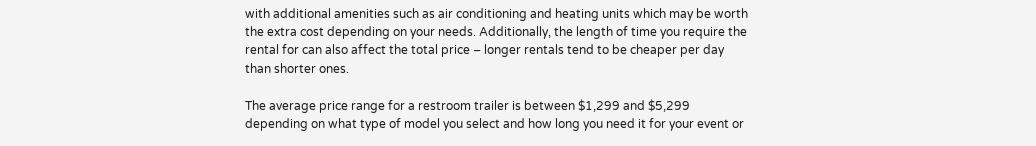with additional amenities such as air conditioning and heating units which may be worth the extra cost depending on your needs. Additionally, the length of time you require the rental for can also affect the total price – longer rentals tend to be cheaper per day than shorter ones.

The average price range for a restroom trailer is between $1,299 and $5,299 depending on what type of model you select and how long you need it for your event or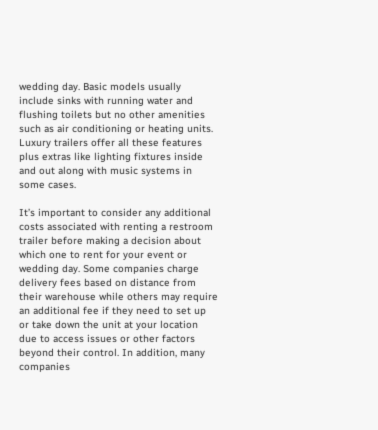wedding day. Basic models usually include sinks with running water and flushing toilets but no other amenities such as air conditioning or heating units. Luxury trailers offer all these features plus extras like lighting fixtures inside and out along with music systems in some cases.

It’s important to consider any additional costs associated with renting a restroom trailer before making a decision about which one to rent for your event or wedding day. Some companies charge delivery fees based on distance from their warehouse while others may require an additional fee if they need to set up or take down the unit at your location due to access issues or other factors beyond their control. In addition, many companies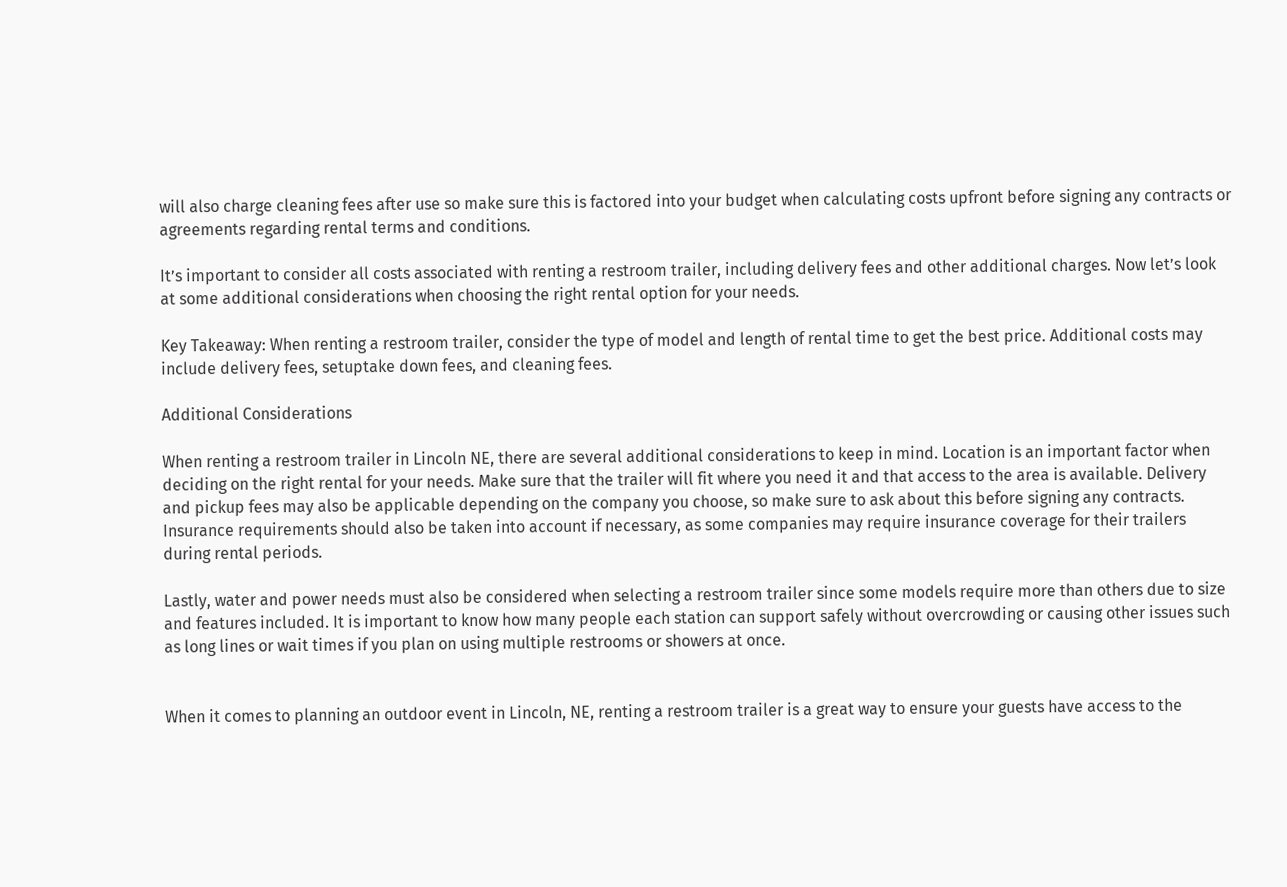will also charge cleaning fees after use so make sure this is factored into your budget when calculating costs upfront before signing any contracts or agreements regarding rental terms and conditions.

It’s important to consider all costs associated with renting a restroom trailer, including delivery fees and other additional charges. Now let’s look at some additional considerations when choosing the right rental option for your needs.

Key Takeaway: When renting a restroom trailer, consider the type of model and length of rental time to get the best price. Additional costs may include delivery fees, setuptake down fees, and cleaning fees.

Additional Considerations

When renting a restroom trailer in Lincoln NE, there are several additional considerations to keep in mind. Location is an important factor when deciding on the right rental for your needs. Make sure that the trailer will fit where you need it and that access to the area is available. Delivery and pickup fees may also be applicable depending on the company you choose, so make sure to ask about this before signing any contracts. Insurance requirements should also be taken into account if necessary, as some companies may require insurance coverage for their trailers during rental periods.

Lastly, water and power needs must also be considered when selecting a restroom trailer since some models require more than others due to size and features included. It is important to know how many people each station can support safely without overcrowding or causing other issues such as long lines or wait times if you plan on using multiple restrooms or showers at once.


When it comes to planning an outdoor event in Lincoln, NE, renting a restroom trailer is a great way to ensure your guests have access to the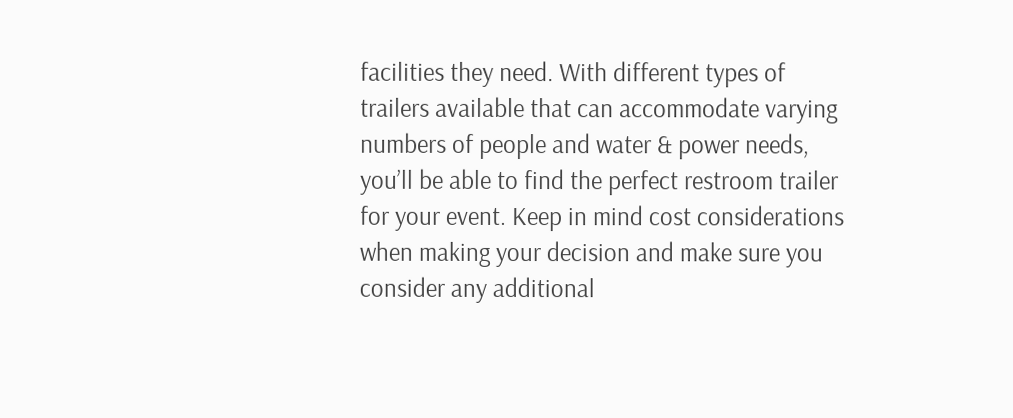facilities they need. With different types of trailers available that can accommodate varying numbers of people and water & power needs, you’ll be able to find the perfect restroom trailer for your event. Keep in mind cost considerations when making your decision and make sure you consider any additional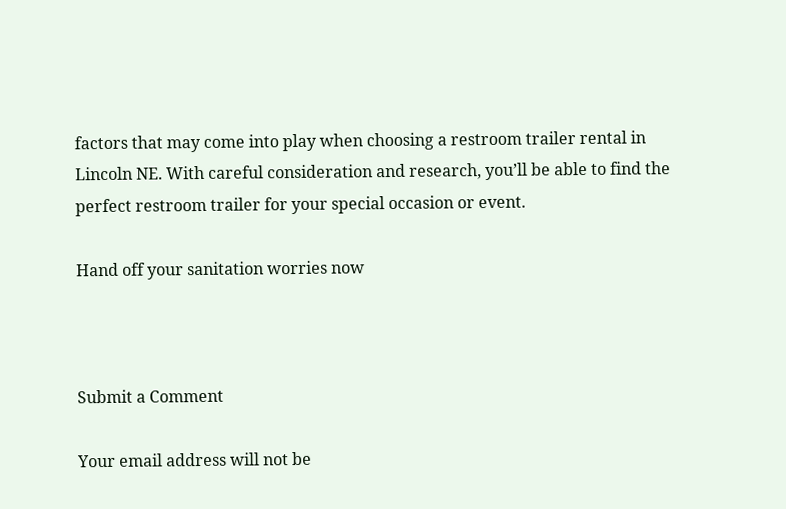factors that may come into play when choosing a restroom trailer rental in Lincoln NE. With careful consideration and research, you’ll be able to find the perfect restroom trailer for your special occasion or event.

Hand off your sanitation worries now



Submit a Comment

Your email address will not be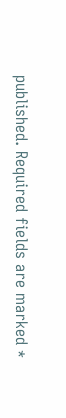published. Required fields are marked *